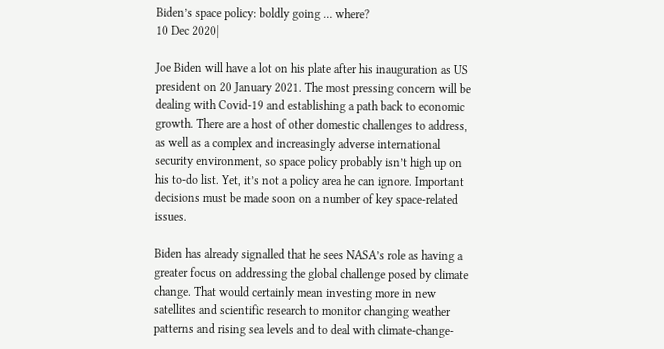Biden’s space policy: boldly going … where?
10 Dec 2020|

Joe Biden will have a lot on his plate after his inauguration as US president on 20 January 2021. The most pressing concern will be dealing with Covid-19 and establishing a path back to economic growth. There are a host of other domestic challenges to address, as well as a complex and increasingly adverse international security environment, so space policy probably isn’t high up on his to-do list. Yet, it’s not a policy area he can ignore. Important decisions must be made soon on a number of key space-related issues.

Biden has already signalled that he sees NASA’s role as having a greater focus on addressing the global challenge posed by climate change. That would certainly mean investing more in new satellites and scientific research to monitor changing weather patterns and rising sea levels and to deal with climate-change-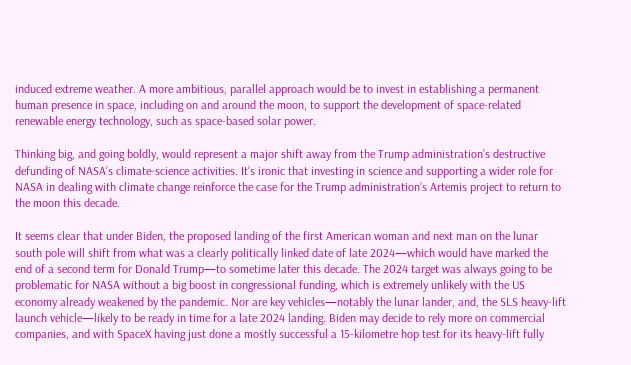induced extreme weather. A more ambitious, parallel approach would be to invest in establishing a permanent human presence in space, including on and around the moon, to support the development of space-related renewable energy technology, such as space-based solar power.

Thinking big, and going boldly, would represent a major shift away from the Trump administration’s destructive defunding of NASA’s climate-science activities. It’s ironic that investing in science and supporting a wider role for NASA in dealing with climate change reinforce the case for the Trump administration’s Artemis project to return to the moon this decade.

It seems clear that under Biden, the proposed landing of the first American woman and next man on the lunar south pole will shift from what was a clearly politically linked date of late 2024—which would have marked the end of a second term for Donald Trump—to sometime later this decade. The 2024 target was always going to be problematic for NASA without a big boost in congressional funding, which is extremely unlikely with the US economy already weakened by the pandemic. Nor are key vehicles—notably the lunar lander, and, the SLS heavy-lift launch vehicle—likely to be ready in time for a late 2024 landing. Biden may decide to rely more on commercial companies, and with SpaceX having just done a mostly successful a 15-kilometre hop test for its heavy-lift fully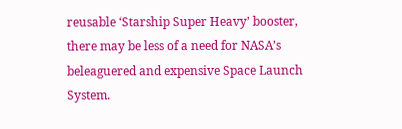reusable ‘Starship Super Heavy’ booster, there may be less of a need for NASA’s beleaguered and expensive Space Launch System.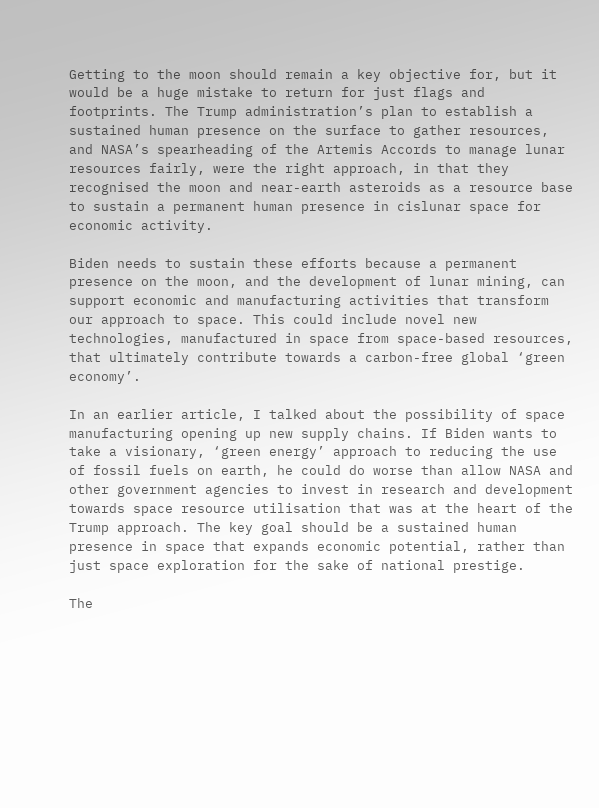Getting to the moon should remain a key objective for, but it would be a huge mistake to return for just flags and footprints. The Trump administration’s plan to establish a sustained human presence on the surface to gather resources, and NASA’s spearheading of the Artemis Accords to manage lunar resources fairly, were the right approach, in that they recognised the moon and near-earth asteroids as a resource base to sustain a permanent human presence in cislunar space for economic activity.

Biden needs to sustain these efforts because a permanent presence on the moon, and the development of lunar mining, can support economic and manufacturing activities that transform our approach to space. This could include novel new technologies, manufactured in space from space-based resources, that ultimately contribute towards a carbon-free global ‘green economy’.

In an earlier article, I talked about the possibility of space manufacturing opening up new supply chains. If Biden wants to take a visionary, ‘green energy’ approach to reducing the use of fossil fuels on earth, he could do worse than allow NASA and other government agencies to invest in research and development towards space resource utilisation that was at the heart of the Trump approach. The key goal should be a sustained human presence in space that expands economic potential, rather than just space exploration for the sake of national prestige.

The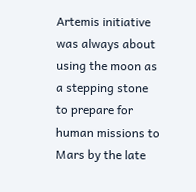Artemis initiative was always about using the moon as a stepping stone to prepare for human missions to Mars by the late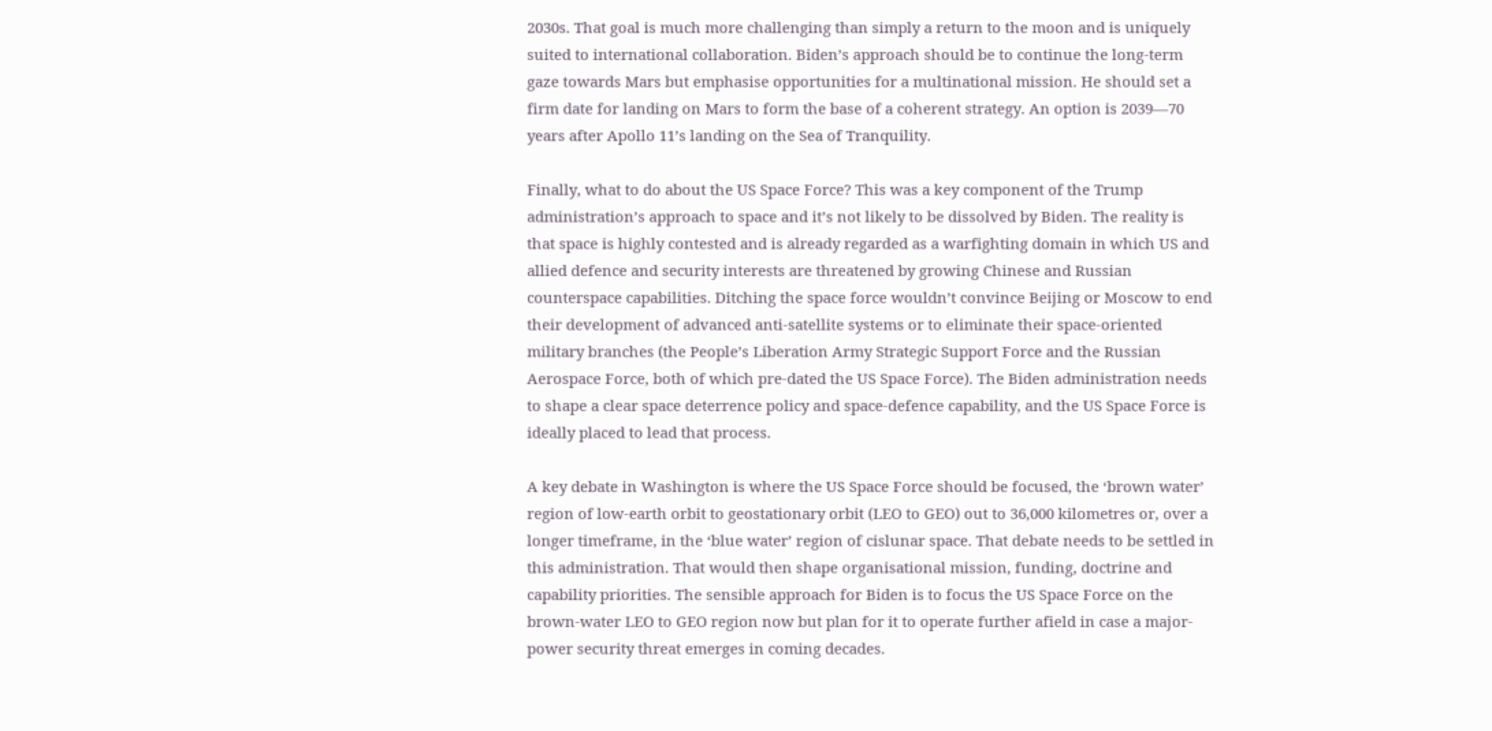2030s. That goal is much more challenging than simply a return to the moon and is uniquely suited to international collaboration. Biden’s approach should be to continue the long-term gaze towards Mars but emphasise opportunities for a multinational mission. He should set a firm date for landing on Mars to form the base of a coherent strategy. An option is 2039—70 years after Apollo 11’s landing on the Sea of Tranquility.

Finally, what to do about the US Space Force? This was a key component of the Trump administration’s approach to space and it’s not likely to be dissolved by Biden. The reality is that space is highly contested and is already regarded as a warfighting domain in which US and allied defence and security interests are threatened by growing Chinese and Russian counterspace capabilities. Ditching the space force wouldn’t convince Beijing or Moscow to end their development of advanced anti-satellite systems or to eliminate their space-oriented military branches (the People’s Liberation Army Strategic Support Force and the Russian Aerospace Force, both of which pre-dated the US Space Force). The Biden administration needs to shape a clear space deterrence policy and space-defence capability, and the US Space Force is ideally placed to lead that process.

A key debate in Washington is where the US Space Force should be focused, the ‘brown water’ region of low-earth orbit to geostationary orbit (LEO to GEO) out to 36,000 kilometres or, over a longer timeframe, in the ‘blue water’ region of cislunar space. That debate needs to be settled in this administration. That would then shape organisational mission, funding, doctrine and capability priorities. The sensible approach for Biden is to focus the US Space Force on the brown-water LEO to GEO region now but plan for it to operate further afield in case a major-power security threat emerges in coming decades.